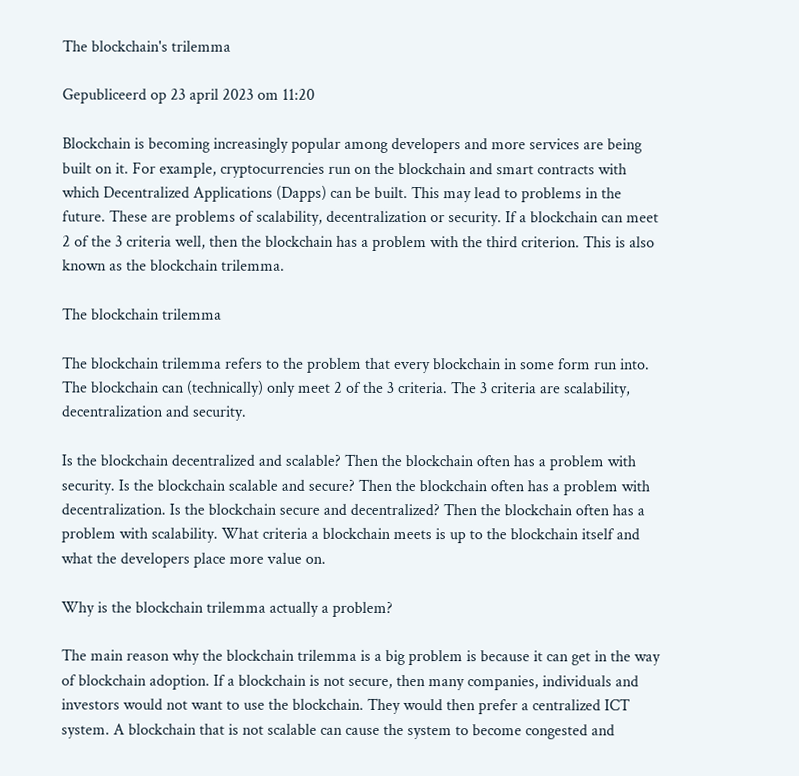The blockchain's trilemma

Gepubliceerd op 23 april 2023 om 11:20

Blockchain is becoming increasingly popular among developers and more services are being built on it. For example, cryptocurrencies run on the blockchain and smart contracts with which Decentralized Applications (Dapps) can be built. This may lead to problems in the future. These are problems of scalability, decentralization or security. If a blockchain can meet 2 of the 3 criteria well, then the blockchain has a problem with the third criterion. This is also known as the blockchain trilemma.

The blockchain trilemma

The blockchain trilemma refers to the problem that every blockchain in some form run into. The blockchain can (technically) only meet 2 of the 3 criteria. The 3 criteria are scalability, decentralization and security.

Is the blockchain decentralized and scalable? Then the blockchain often has a problem with security. Is the blockchain scalable and secure? Then the blockchain often has a problem with decentralization. Is the blockchain secure and decentralized? Then the blockchain often has a problem with scalability. What criteria a blockchain meets is up to the blockchain itself and what the developers place more value on.

Why is the blockchain trilemma actually a problem?

The main reason why the blockchain trilemma is a big problem is because it can get in the way of blockchain adoption. If a blockchain is not secure, then many companies, individuals and investors would not want to use the blockchain. They would then prefer a centralized ICT system. A blockchain that is not scalable can cause the system to become congested and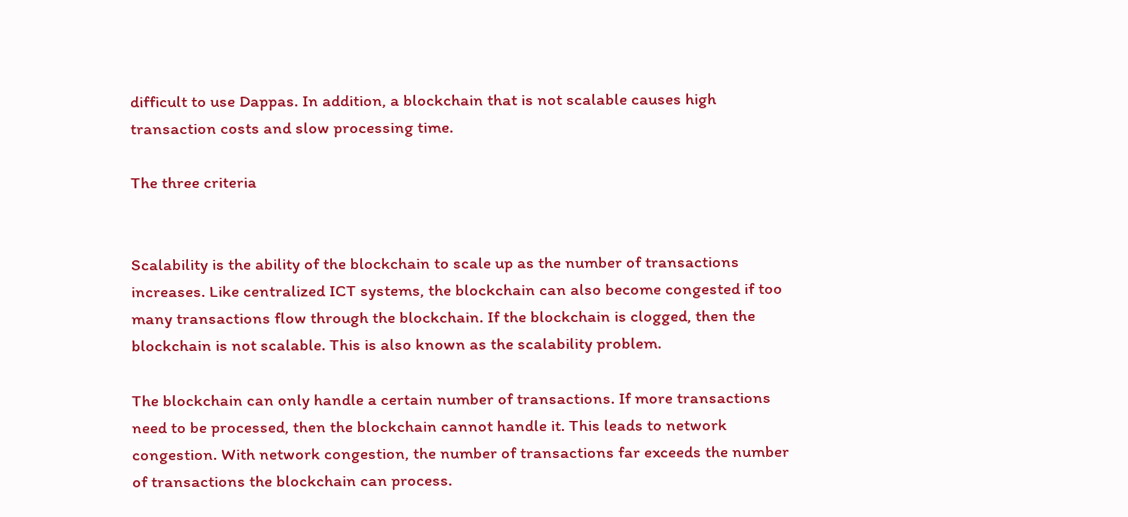difficult to use Dappas. In addition, a blockchain that is not scalable causes high transaction costs and slow processing time.

The three criteria


Scalability is the ability of the blockchain to scale up as the number of transactions increases. Like centralized ICT systems, the blockchain can also become congested if too many transactions flow through the blockchain. If the blockchain is clogged, then the blockchain is not scalable. This is also known as the scalability problem.

The blockchain can only handle a certain number of transactions. If more transactions need to be processed, then the blockchain cannot handle it. This leads to network congestion. With network congestion, the number of transactions far exceeds the number of transactions the blockchain can process.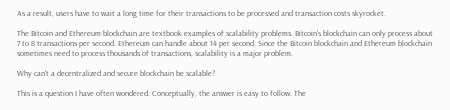As a result, users have to wait a long time for their transactions to be processed and transaction costs skyrocket.

The Bitcoin and Ethereum blockchain are textbook examples of scalability problems. Bitcoin's blockchain can only process about 7 to 8 transactions per second. Ethereum can handle about 14 per second. Since the Bitcoin blockchain and Ethereum blockchain sometimes need to process thousands of transactions, scalability is a major problem.

Why can't a decentralized and secure blockchain be scalable?

This is a question I have often wondered. Conceptually, the answer is easy to follow. The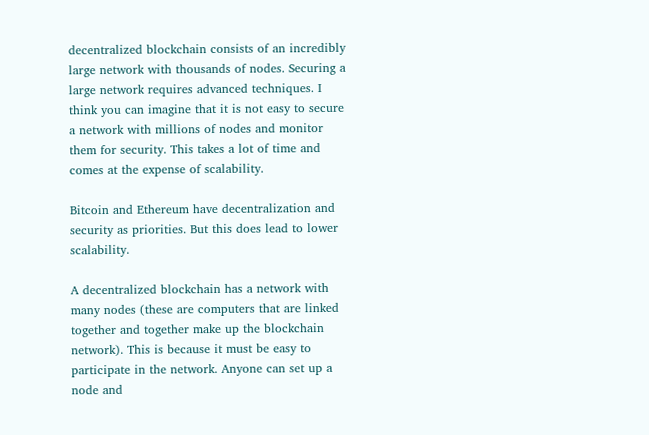decentralized blockchain consists of an incredibly large network with thousands of nodes. Securing a large network requires advanced techniques. I think you can imagine that it is not easy to secure a network with millions of nodes and monitor them for security. This takes a lot of time and comes at the expense of scalability.

Bitcoin and Ethereum have decentralization and security as priorities. But this does lead to lower scalability.

A decentralized blockchain has a network with many nodes (these are computers that are linked together and together make up the blockchain network). This is because it must be easy to participate in the network. Anyone can set up a node and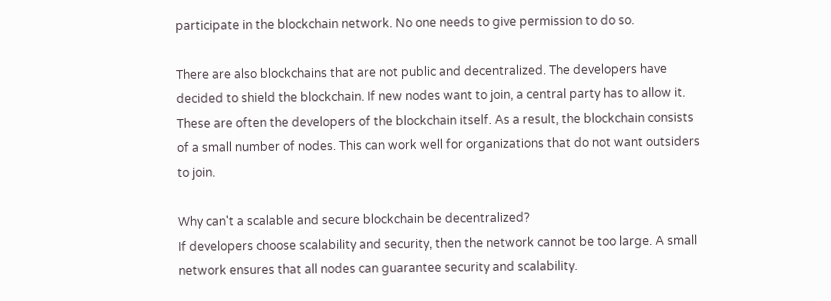participate in the blockchain network. No one needs to give permission to do so.

There are also blockchains that are not public and decentralized. The developers have decided to shield the blockchain. If new nodes want to join, a central party has to allow it. These are often the developers of the blockchain itself. As a result, the blockchain consists of a small number of nodes. This can work well for organizations that do not want outsiders to join.

Why can't a scalable and secure blockchain be decentralized?
If developers choose scalability and security, then the network cannot be too large. A small network ensures that all nodes can guarantee security and scalability.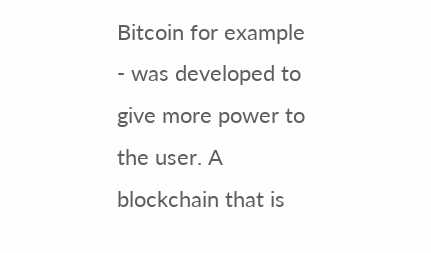Bitcoin for example - was developed to give more power to the user. A blockchain that is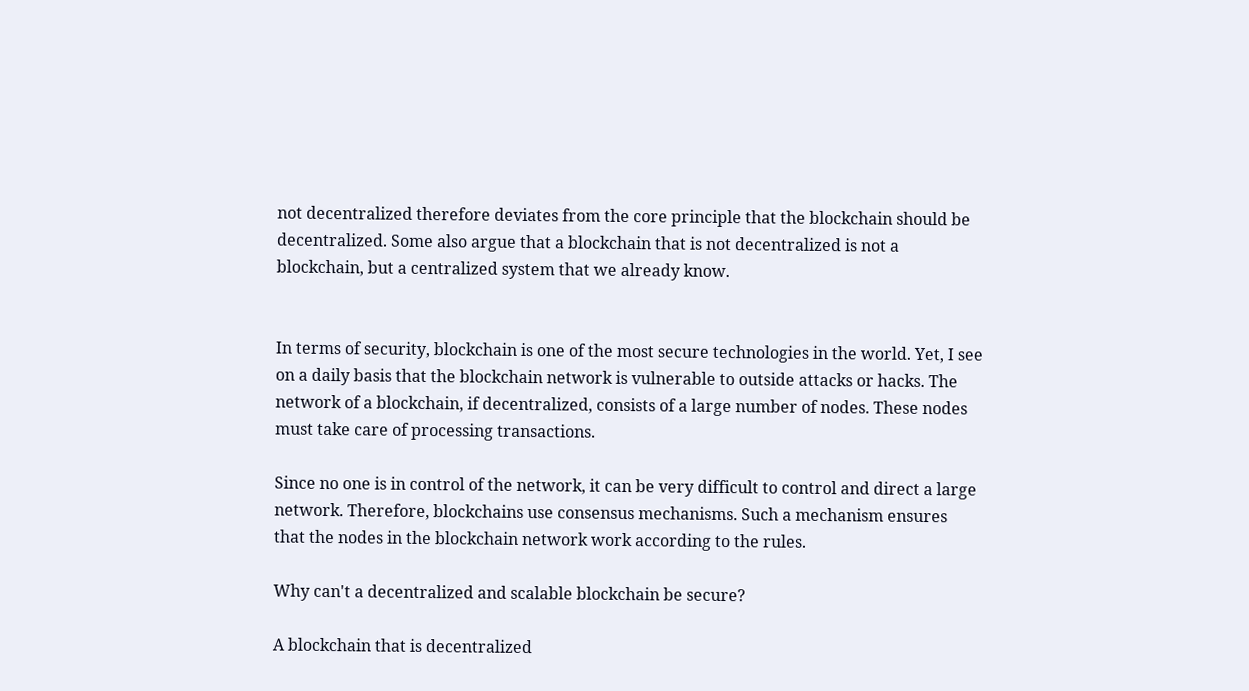not decentralized therefore deviates from the core principle that the blockchain should be decentralized. Some also argue that a blockchain that is not decentralized is not a blockchain, but a centralized system that we already know.


In terms of security, blockchain is one of the most secure technologies in the world. Yet, I see on a daily basis that the blockchain network is vulnerable to outside attacks or hacks. The network of a blockchain, if decentralized, consists of a large number of nodes. These nodes must take care of processing transactions.

Since no one is in control of the network, it can be very difficult to control and direct a large network. Therefore, blockchains use consensus mechanisms. Such a mechanism ensures that the nodes in the blockchain network work according to the rules.

Why can't a decentralized and scalable blockchain be secure?

A blockchain that is decentralized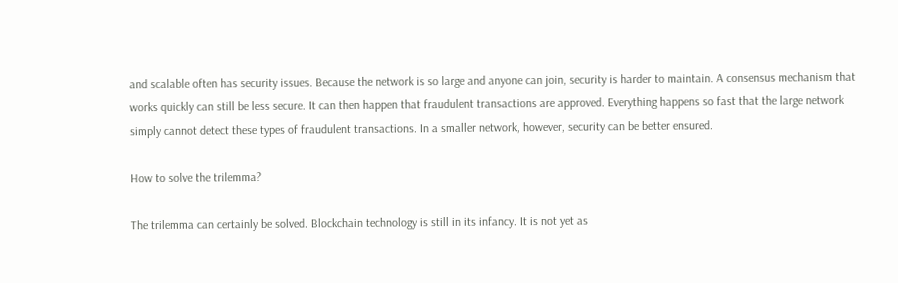and scalable often has security issues. Because the network is so large and anyone can join, security is harder to maintain. A consensus mechanism that works quickly can still be less secure. It can then happen that fraudulent transactions are approved. Everything happens so fast that the large network simply cannot detect these types of fraudulent transactions. In a smaller network, however, security can be better ensured.

How to solve the trilemma?

The trilemma can certainly be solved. Blockchain technology is still in its infancy. It is not yet as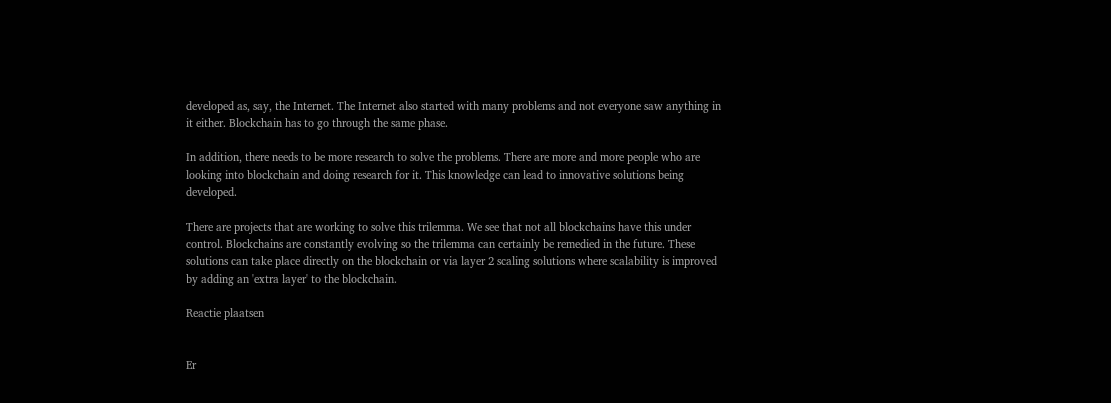developed as, say, the Internet. The Internet also started with many problems and not everyone saw anything in it either. Blockchain has to go through the same phase.

In addition, there needs to be more research to solve the problems. There are more and more people who are looking into blockchain and doing research for it. This knowledge can lead to innovative solutions being developed.

There are projects that are working to solve this trilemma. We see that not all blockchains have this under control. Blockchains are constantly evolving so the trilemma can certainly be remedied in the future. These solutions can take place directly on the blockchain or via layer 2 scaling solutions where scalability is improved by adding an 'extra layer' to the blockchain.

Reactie plaatsen


Er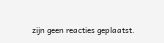zijn geen reacties geplaatst.